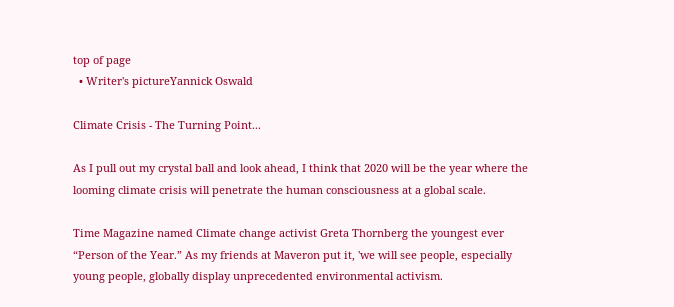top of page
  • Writer's pictureYannick Oswald

Climate Crisis - The Turning Point...

As I pull out my crystal ball and look ahead, I think that 2020 will be the year where the looming climate crisis will penetrate the human consciousness at a global scale.

Time Magazine named Climate change activist Greta Thornberg the youngest ever “Person of the Year.” As my friends at Maveron put it, 'we will see people, especially young people, globally display unprecedented environmental activism.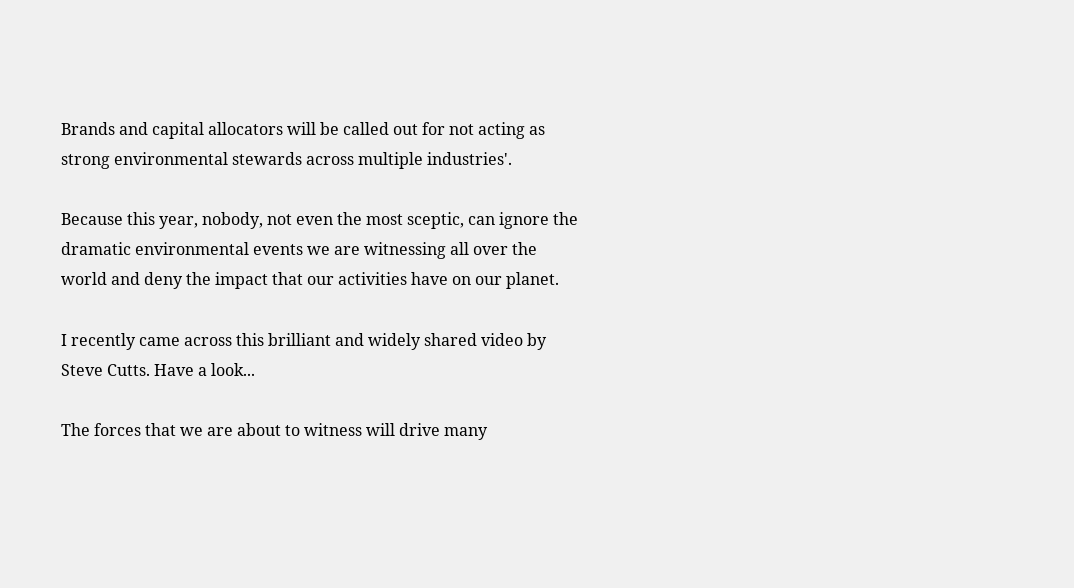Brands and capital allocators will be called out for not acting as strong environmental stewards across multiple industries'.

Because this year, nobody, not even the most sceptic, can ignore the dramatic environmental events we are witnessing all over the world and deny the impact that our activities have on our planet.

I recently came across this brilliant and widely shared video by Steve Cutts. Have a look...

The forces that we are about to witness will drive many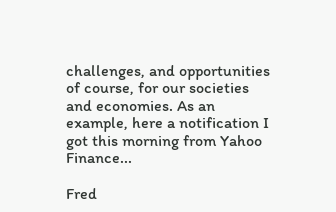challenges, and opportunities of course, for our societies and economies. As an example, here a notification I got this morning from Yahoo Finance...

Fred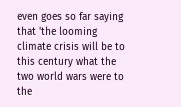even goes so far saying that 'the looming climate crisis will be to this century what the two world wars were to the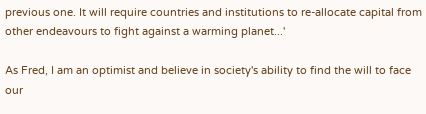previous one. It will require countries and institutions to re-allocate capital from other endeavours to fight against a warming planet...'

As Fred, I am an optimist and believe in society's ability to find the will to face our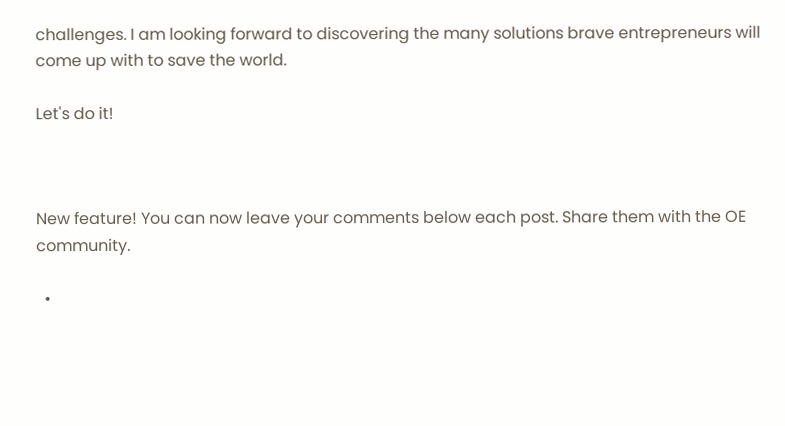challenges. I am looking forward to discovering the many solutions brave entrepreneurs will come up with to save the world.

Let's do it!



New feature! You can now leave your comments below each post. Share them with the OE community.

  •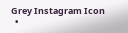Grey Instagram Icon
  •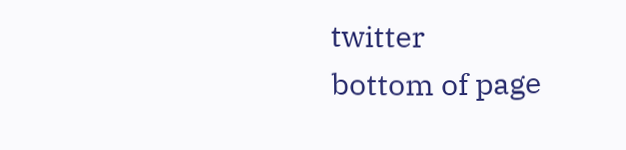twitter
bottom of page